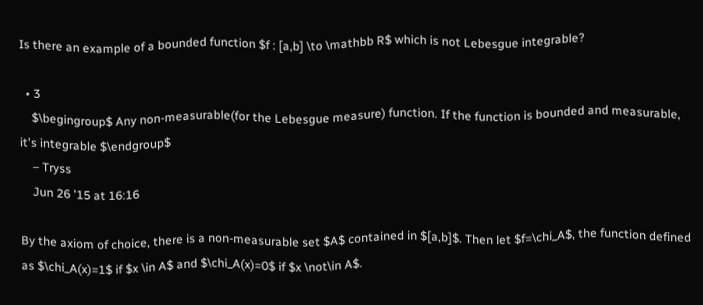Is there an example of a bounded function $f : [a,b] \to \mathbb R$ which is not Lebesgue integrable?

  • 3
    $\begingroup$ Any non-measurable(for the Lebesgue measure) function. If the function is bounded and measurable, it's integrable $\endgroup$
    – Tryss
    Jun 26 '15 at 16:16

By the axiom of choice, there is a non-measurable set $A$ contained in $[a,b]$. Then let $f=\chi_A$, the function defined as $\chi_A(x)=1$ if $x \in A$ and $\chi_A(x)=0$ if $x \not\in A$.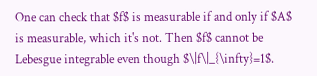One can check that $f$ is measurable if and only if $A$ is measurable, which it's not. Then $f$ cannot be Lebesgue integrable even though $\|f\|_{\infty}=1$.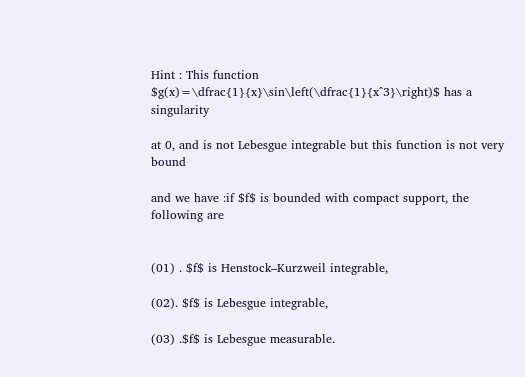Hint : This function $g(x)=\dfrac{1}{x}\sin\left(\dfrac{1}{x^3}\right)$ has a singularity

at 0, and is not Lebesgue integrable but this function is not very bound

and we have :if $f$ is bounded with compact support, the following are


(01) . $f$ is Henstock–Kurzweil integrable,

(02). $f$ is Lebesgue integrable,

(03) .$f$ is Lebesgue measurable.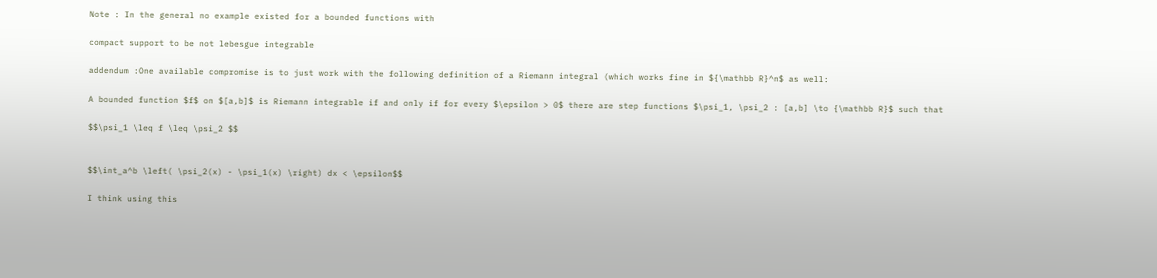Note : In the general no example existed for a bounded functions with

compact support to be not lebesgue integrable

addendum :One available compromise is to just work with the following definition of a Riemann integral (which works fine in ${\mathbb R}^n$ as well:

A bounded function $f$ on $[a,b]$ is Riemann integrable if and only if for every $\epsilon > 0$ there are step functions $\psi_1, \psi_2 : [a,b] \to {\mathbb R}$ such that

$$\psi_1 \leq f \leq \psi_2 $$


$$\int_a^b \left( \psi_2(x) - \psi_1(x) \right) dx < \epsilon$$

I think using this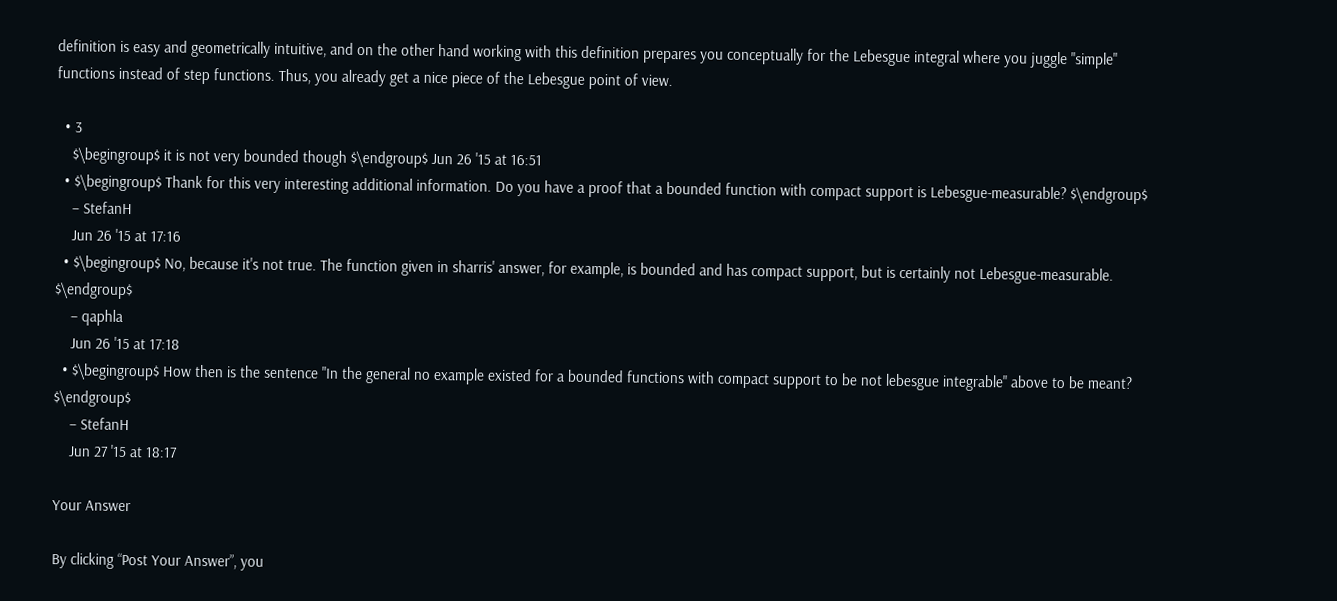definition is easy and geometrically intuitive, and on the other hand working with this definition prepares you conceptually for the Lebesgue integral where you juggle "simple" functions instead of step functions. Thus, you already get a nice piece of the Lebesgue point of view.

  • 3
    $\begingroup$ it is not very bounded though $\endgroup$ Jun 26 '15 at 16:51
  • $\begingroup$ Thank for this very interesting additional information. Do you have a proof that a bounded function with compact support is Lebesgue-measurable? $\endgroup$
    – StefanH
    Jun 26 '15 at 17:16
  • $\begingroup$ No, because it's not true. The function given in sharris' answer, for example, is bounded and has compact support, but is certainly not Lebesgue-measurable. $\endgroup$
    – qaphla
    Jun 26 '15 at 17:18
  • $\begingroup$ How then is the sentence "In the general no example existed for a bounded functions with compact support to be not lebesgue integrable" above to be meant? $\endgroup$
    – StefanH
    Jun 27 '15 at 18:17

Your Answer

By clicking “Post Your Answer”, you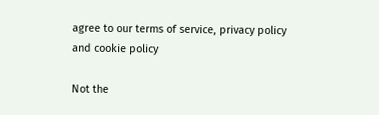agree to our terms of service, privacy policy and cookie policy

Not the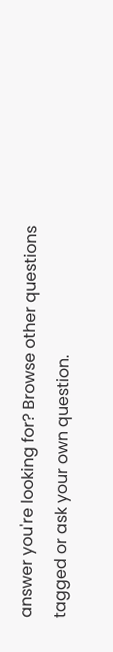answer you're looking for? Browse other questions tagged or ask your own question.